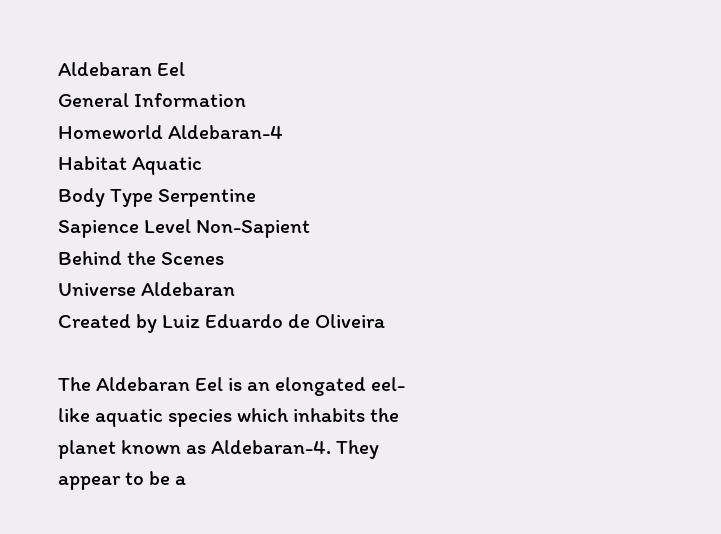Aldebaran Eel
General Information
Homeworld Aldebaran-4
Habitat Aquatic
Body Type Serpentine
Sapience Level Non-Sapient
Behind the Scenes
Universe Aldebaran
Created by Luiz Eduardo de Oliveira

The Aldebaran Eel is an elongated eel-like aquatic species which inhabits the planet known as Aldebaran-4. They appear to be a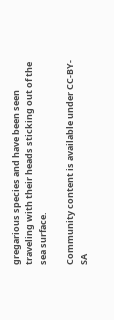gregarious species and have been seen traveling with their heads sticking out of the sea surface.

Community content is available under CC-BY-SA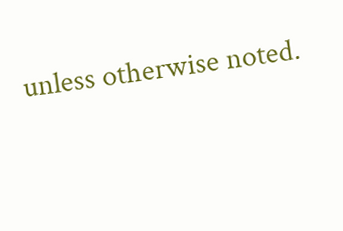unless otherwise noted.